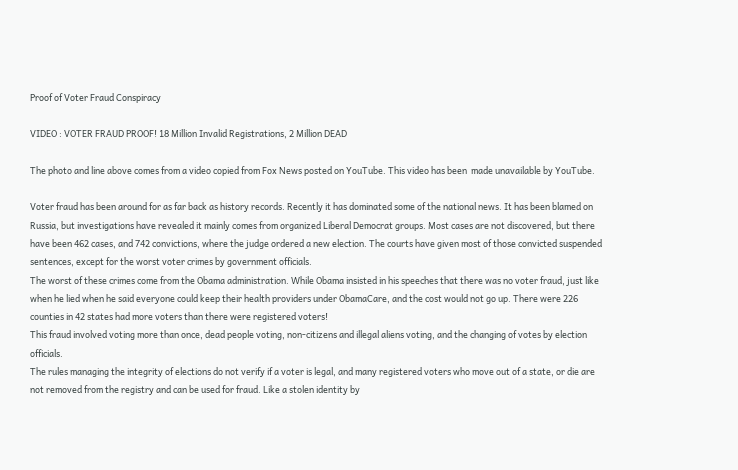Proof of Voter Fraud Conspiracy

VIDEO : VOTER FRAUD PROOF! 18 Million Invalid Registrations, 2 Million DEAD

The photo and line above comes from a video copied from Fox News posted on YouTube. This video has been  made unavailable by YouTube.

Voter fraud has been around for as far back as history records. Recently it has dominated some of the national news. It has been blamed on Russia, but investigations have revealed it mainly comes from organized Liberal Democrat groups. Most cases are not discovered, but there have been 462 cases, and 742 convictions, where the judge ordered a new election. The courts have given most of those convicted suspended sentences, except for the worst voter crimes by government officials.
The worst of these crimes come from the Obama administration. While Obama insisted in his speeches that there was no voter fraud, just like when he lied when he said everyone could keep their health providers under ObamaCare, and the cost would not go up. There were 226 counties in 42 states had more voters than there were registered voters!
This fraud involved voting more than once, dead people voting, non-citizens and illegal aliens voting, and the changing of votes by election officials.
The rules managing the integrity of elections do not verify if a voter is legal, and many registered voters who move out of a state, or die are not removed from the registry and can be used for fraud. Like a stolen identity by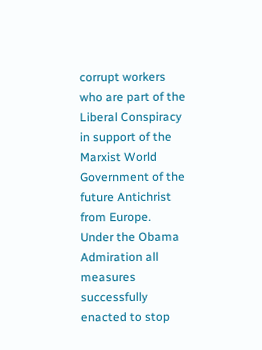corrupt workers who are part of the Liberal Conspiracy in support of the Marxist World Government of the future Antichrist from Europe.
Under the Obama Admiration all measures successfully enacted to stop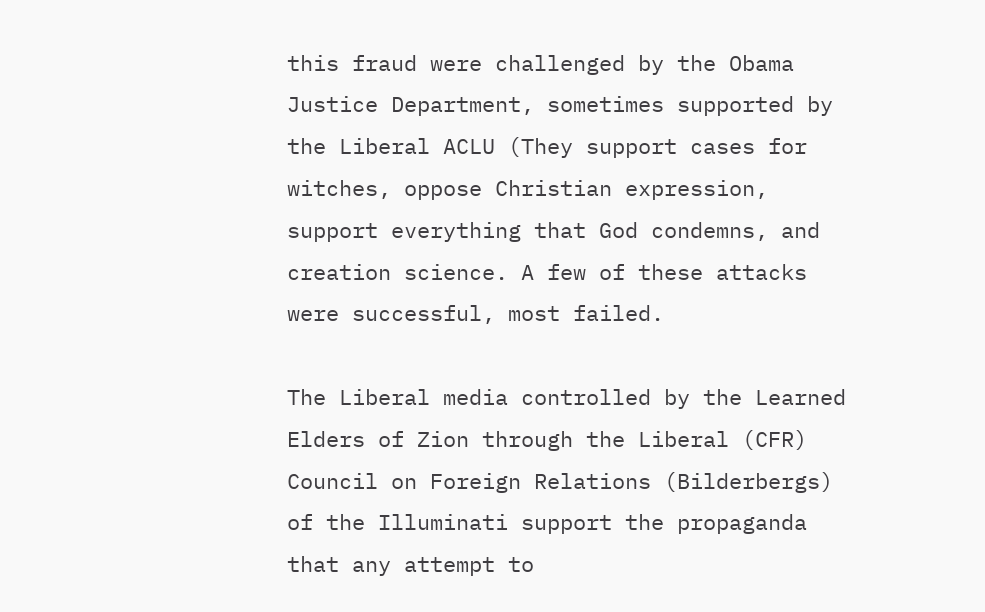this fraud were challenged by the Obama Justice Department, sometimes supported by the Liberal ACLU (They support cases for witches, oppose Christian expression, support everything that God condemns, and creation science. A few of these attacks were successful, most failed.

The Liberal media controlled by the Learned Elders of Zion through the Liberal (CFR) Council on Foreign Relations (Bilderbergs) of the Illuminati support the propaganda that any attempt to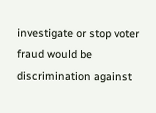investigate or stop voter fraud would be discrimination against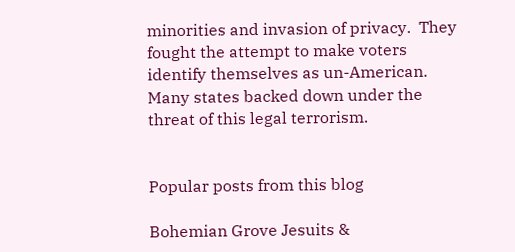minorities and invasion of privacy.  They fought the attempt to make voters identify themselves as un-American. Many states backed down under the threat of this legal terrorism.


Popular posts from this blog

Bohemian Grove Jesuits &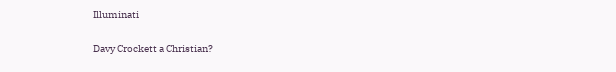Illuminati

Davy Crockett a Christian?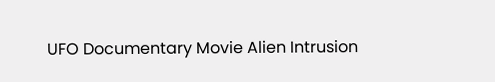UFO Documentary Movie Alien Intrusion